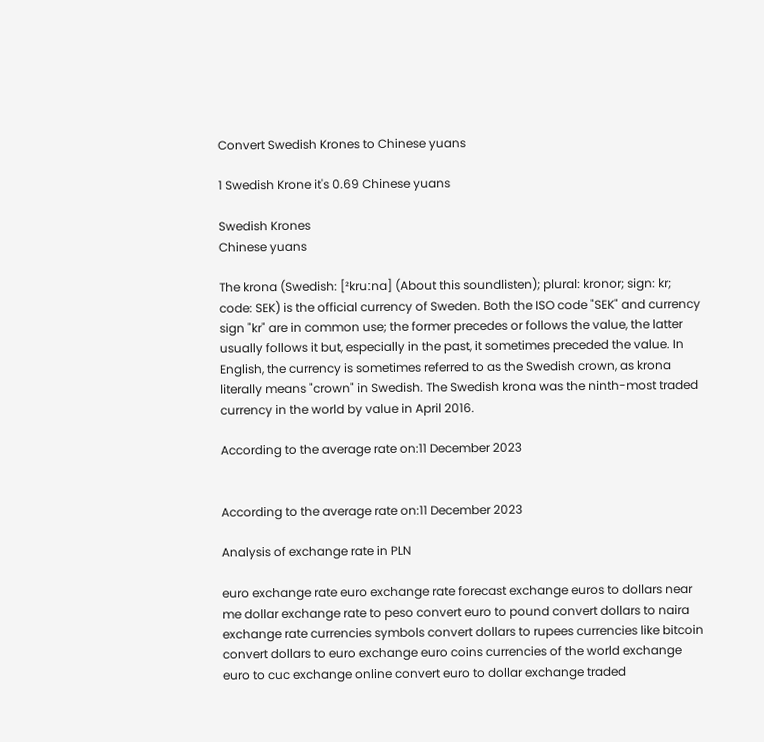Convert Swedish Krones to Chinese yuans

1 Swedish Krone it's 0.69 Chinese yuans

Swedish Krones
Chinese yuans

The krona (Swedish: [²kruːna] (About this soundlisten); plural: kronor; sign: kr; code: SEK) is the official currency of Sweden. Both the ISO code "SEK" and currency sign "kr" are in common use; the former precedes or follows the value, the latter usually follows it but, especially in the past, it sometimes preceded the value. In English, the currency is sometimes referred to as the Swedish crown, as krona literally means "crown" in Swedish. The Swedish krona was the ninth-most traded currency in the world by value in April 2016.

According to the average rate on:11 December 2023


According to the average rate on:11 December 2023

Analysis of exchange rate in PLN

euro exchange rate euro exchange rate forecast exchange euros to dollars near me dollar exchange rate to peso convert euro to pound convert dollars to naira exchange rate currencies symbols convert dollars to rupees currencies like bitcoin convert dollars to euro exchange euro coins currencies of the world exchange euro to cuc exchange online convert euro to dollar exchange traded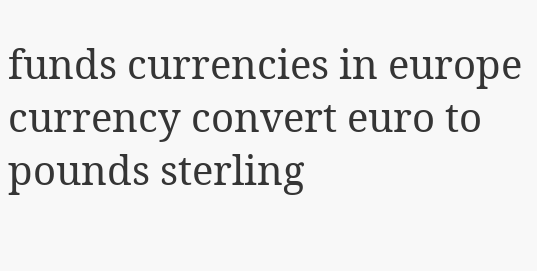funds currencies in europe currency convert euro to pounds sterling